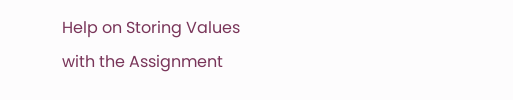Help on Storing Values with the Assignment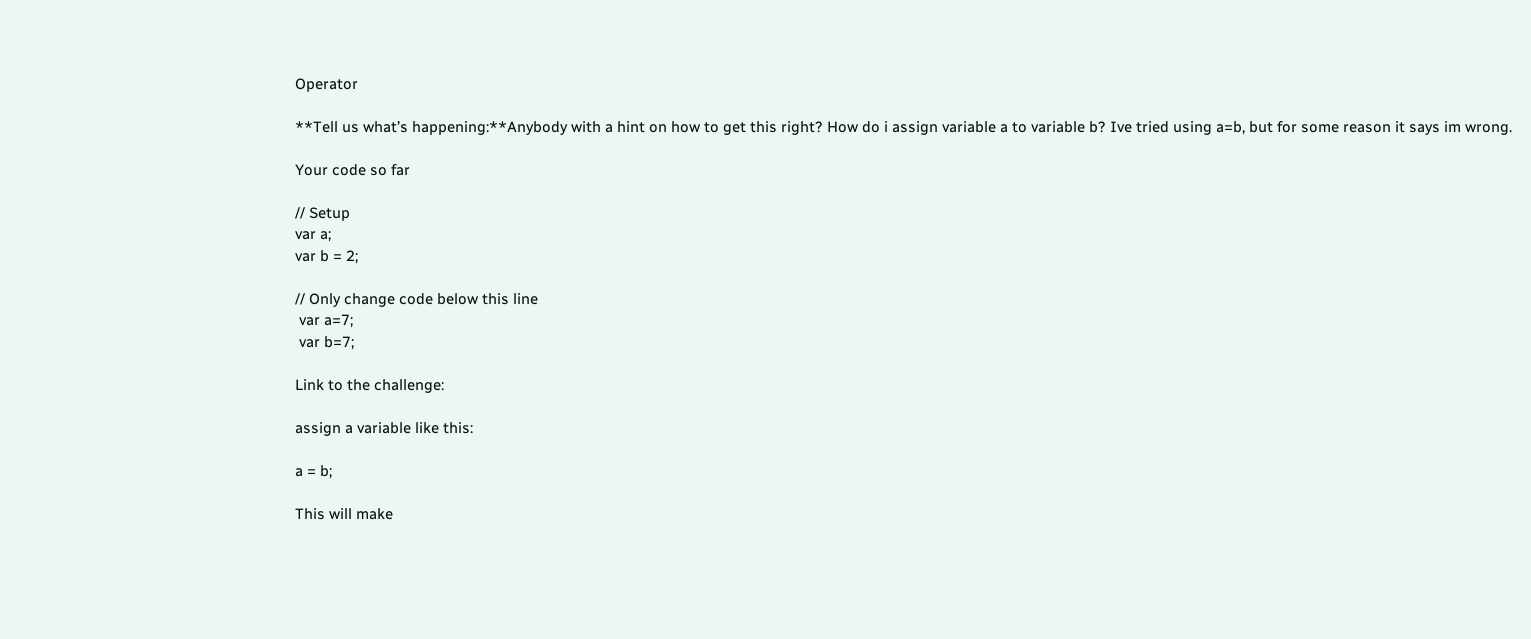Operator

**Tell us what’s happening:**Anybody with a hint on how to get this right? How do i assign variable a to variable b? Ive tried using a=b, but for some reason it says im wrong.

Your code so far

// Setup
var a;
var b = 2;

// Only change code below this line
 var a=7;
 var b=7;

Link to the challenge:

assign a variable like this:

a = b;

This will make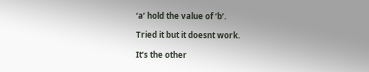‘a’ hold the value of ‘b’.

Tried it but it doesnt work.

It’s the other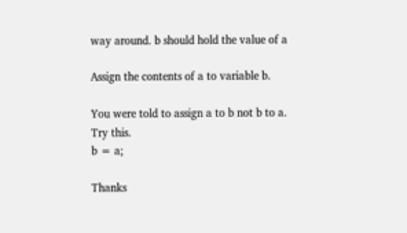way around. b should hold the value of a

Assign the contents of a to variable b.

You were told to assign a to b not b to a.
Try this.
b = a;

Thanks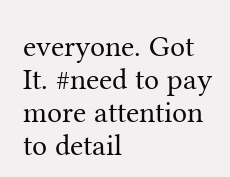everyone. Got It. #need to pay more attention to detail